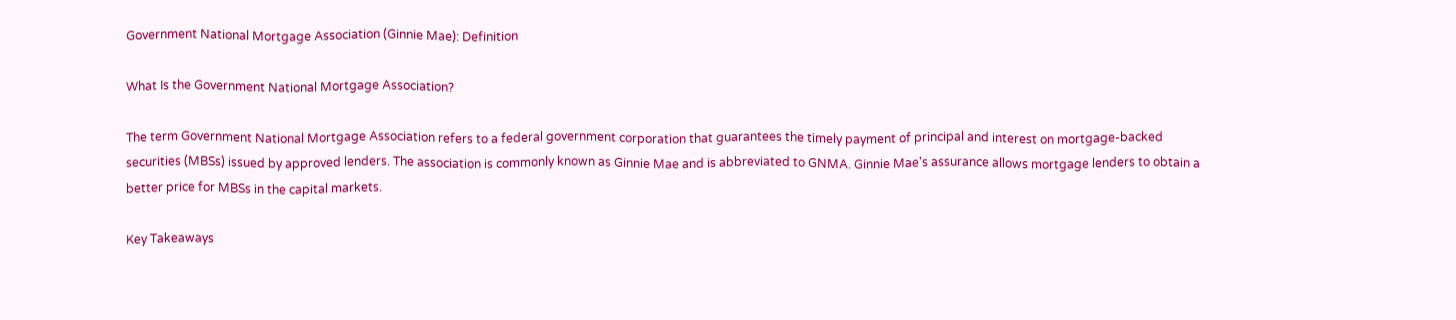Government National Mortgage Association (Ginnie Mae): Definition

What Is the Government National Mortgage Association?

The term Government National Mortgage Association refers to a federal government corporation that guarantees the timely payment of principal and interest on mortgage-backed securities (MBSs) issued by approved lenders. The association is commonly known as Ginnie Mae and is abbreviated to GNMA. Ginnie Mae's assurance allows mortgage lenders to obtain a better price for MBSs in the capital markets.

Key Takeaways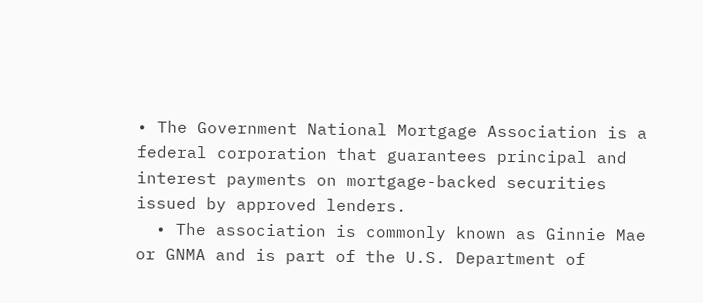• The Government National Mortgage Association is a federal corporation that guarantees principal and interest payments on mortgage-backed securities issued by approved lenders.
  • The association is commonly known as Ginnie Mae or GNMA and is part of the U.S. Department of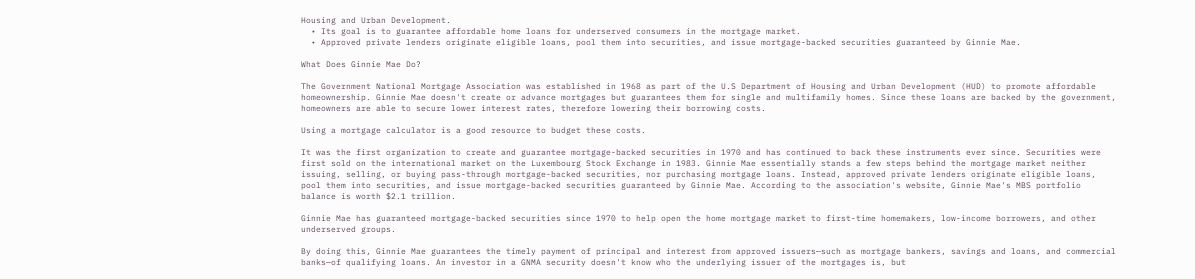Housing and Urban Development.
  • Its goal is to guarantee affordable home loans for underserved consumers in the mortgage market.
  • Approved private lenders originate eligible loans, pool them into securities, and issue mortgage-backed securities guaranteed by Ginnie Mae.

What Does Ginnie Mae Do?

The Government National Mortgage Association was established in 1968 as part of the U.S Department of Housing and Urban Development (HUD) to promote affordable homeownership. Ginnie Mae doesn't create or advance mortgages but guarantees them for single and multifamily homes. Since these loans are backed by the government, homeowners are able to secure lower interest rates, therefore lowering their borrowing costs.

Using a mortgage calculator is a good resource to budget these costs.

It was the first organization to create and guarantee mortgage-backed securities in 1970 and has continued to back these instruments ever since. Securities were first sold on the international market on the Luxembourg Stock Exchange in 1983. Ginnie Mae essentially stands a few steps behind the mortgage market neither issuing, selling, or buying pass-through mortgage-backed securities, nor purchasing mortgage loans. Instead, approved private lenders originate eligible loans, pool them into securities, and issue mortgage-backed securities guaranteed by Ginnie Mae. According to the association's website, Ginnie Mae's MBS portfolio balance is worth $2.1 trillion.

Ginnie Mae has guaranteed mortgage-backed securities since 1970 to help open the home mortgage market to first-time homemakers, low-income borrowers, and other underserved groups.

By doing this, Ginnie Mae guarantees the timely payment of principal and interest from approved issuers—such as mortgage bankers, savings and loans, and commercial banks—of qualifying loans. An investor in a GNMA security doesn't know who the underlying issuer of the mortgages is, but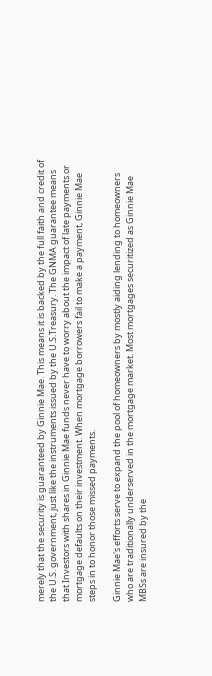merely that the security is guaranteed by Ginnie Mae. This means it is backed by the full faith and credit of the U.S. government, just like the instruments issued by the U.S.Treasury. The GNMA guarantee means that Investors with shares in Ginnie Mae funds never have to worry about the impact of late payments or mortgage defaults on their investment. When mortgage borrowers fail to make a payment, Ginnie Mae steps in to honor those missed payments.

Ginnie Mae's efforts serve to expand the pool of homeowners by mostly aiding lending to homeowners who are traditionally underserved in the mortgage market. Most mortgages securitized as Ginnie Mae MBSs are insured by the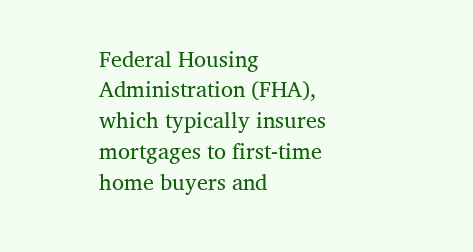Federal Housing Administration (FHA), which typically insures mortgages to first-time home buyers and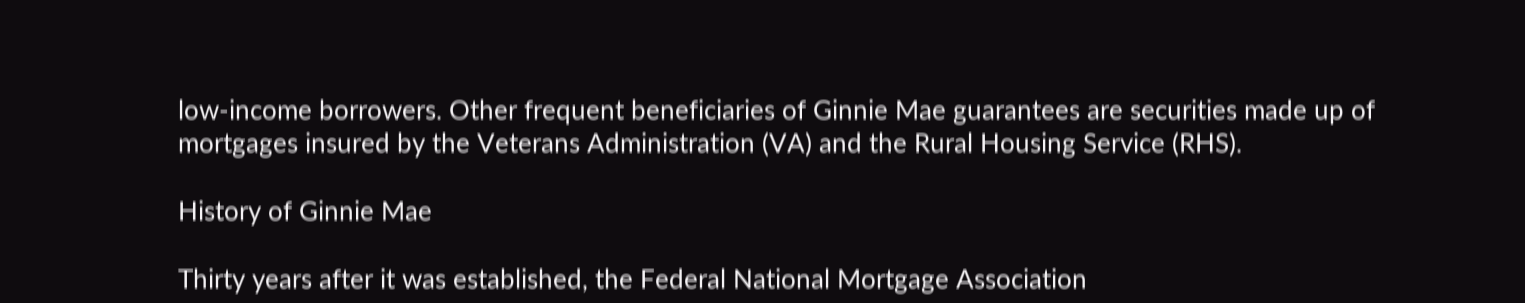low-income borrowers. Other frequent beneficiaries of Ginnie Mae guarantees are securities made up of mortgages insured by the Veterans Administration (VA) and the Rural Housing Service (RHS).

History of Ginnie Mae

Thirty years after it was established, the Federal National Mortgage Association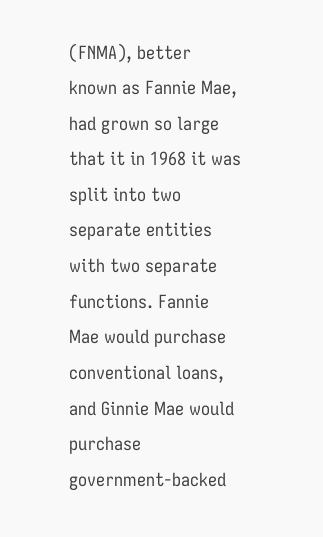(FNMA), better known as Fannie Mae, had grown so large that it in 1968 it was split into two separate entities with two separate functions. Fannie Mae would purchase conventional loans, and Ginnie Mae would purchase government-backed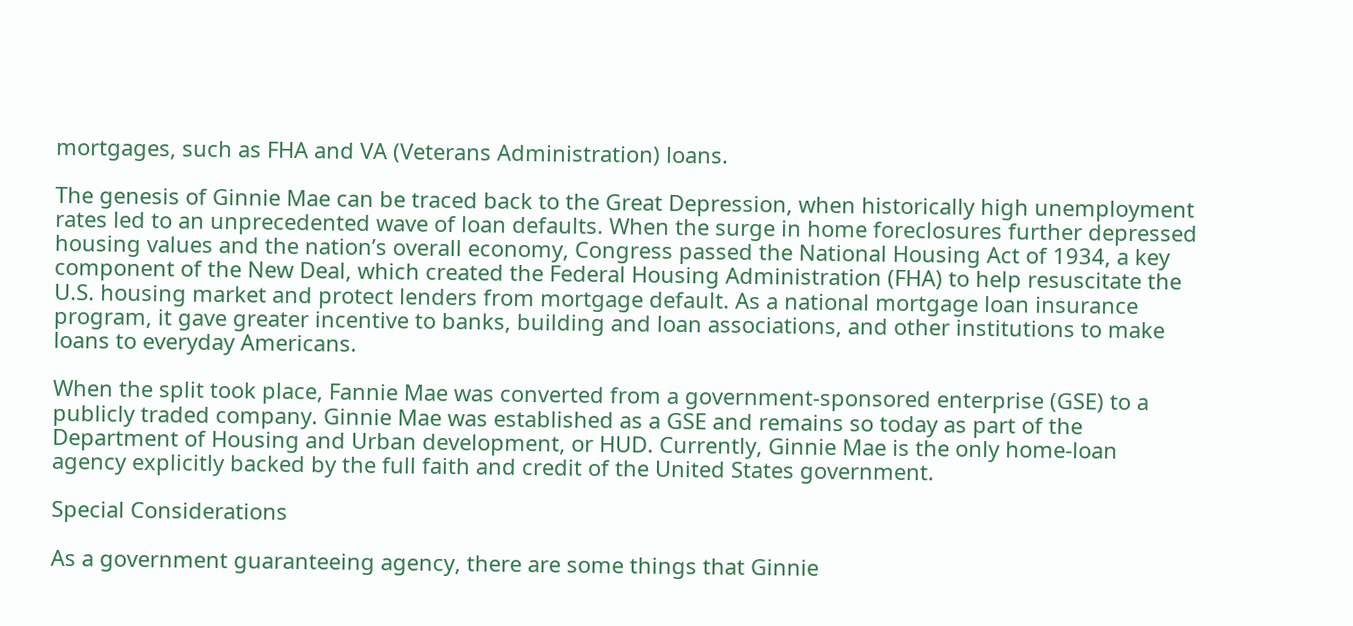mortgages, such as FHA and VA (Veterans Administration) loans.

The genesis of Ginnie Mae can be traced back to the Great Depression, when historically high unemployment rates led to an unprecedented wave of loan defaults. When the surge in home foreclosures further depressed housing values and the nation’s overall economy, Congress passed the National Housing Act of 1934, a key component of the New Deal, which created the Federal Housing Administration (FHA) to help resuscitate the U.S. housing market and protect lenders from mortgage default. As a national mortgage loan insurance program, it gave greater incentive to banks, building and loan associations, and other institutions to make loans to everyday Americans.

When the split took place, Fannie Mae was converted from a government-sponsored enterprise (GSE) to a publicly traded company. Ginnie Mae was established as a GSE and remains so today as part of the Department of Housing and Urban development, or HUD. Currently, Ginnie Mae is the only home-loan agency explicitly backed by the full faith and credit of the United States government.

Special Considerations

As a government guaranteeing agency, there are some things that Ginnie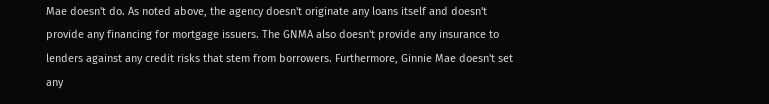Mae doesn't do. As noted above, the agency doesn't originate any loans itself and doesn't provide any financing for mortgage issuers. The GNMA also doesn't provide any insurance to lenders against any credit risks that stem from borrowers. Furthermore, Ginnie Mae doesn't set any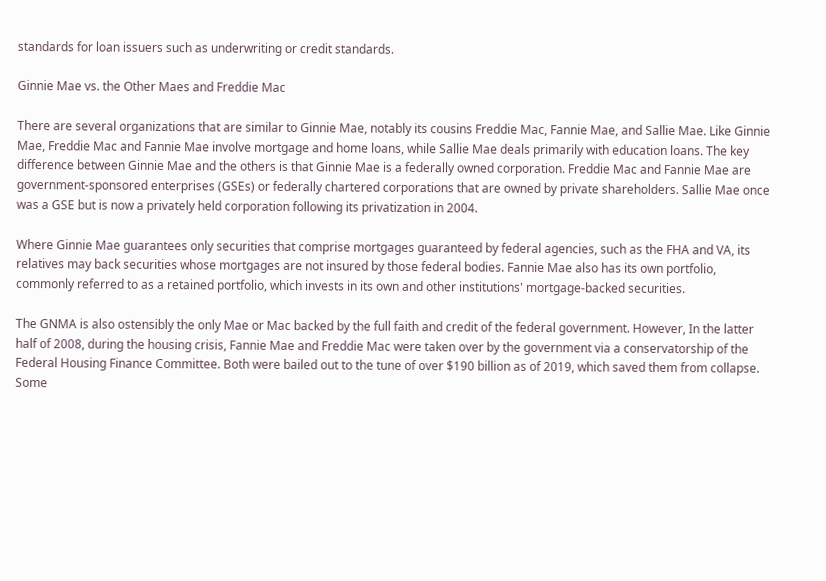standards for loan issuers such as underwriting or credit standards.

Ginnie Mae vs. the Other Maes and Freddie Mac

There are several organizations that are similar to Ginnie Mae, notably its cousins Freddie Mac, Fannie Mae, and Sallie Mae. Like Ginnie Mae, Freddie Mac and Fannie Mae involve mortgage and home loans, while Sallie Mae deals primarily with education loans. The key difference between Ginnie Mae and the others is that Ginnie Mae is a federally owned corporation. Freddie Mac and Fannie Mae are government-sponsored enterprises (GSEs) or federally chartered corporations that are owned by private shareholders. Sallie Mae once was a GSE but is now a privately held corporation following its privatization in 2004.

Where Ginnie Mae guarantees only securities that comprise mortgages guaranteed by federal agencies, such as the FHA and VA, its relatives may back securities whose mortgages are not insured by those federal bodies. Fannie Mae also has its own portfolio, commonly referred to as a retained portfolio, which invests in its own and other institutions' mortgage-backed securities.

The GNMA is also ostensibly the only Mae or Mac backed by the full faith and credit of the federal government. However, In the latter half of 2008, during the housing crisis, Fannie Mae and Freddie Mac were taken over by the government via a conservatorship of the Federal Housing Finance Committee. Both were bailed out to the tune of over $190 billion as of 2019, which saved them from collapse. Some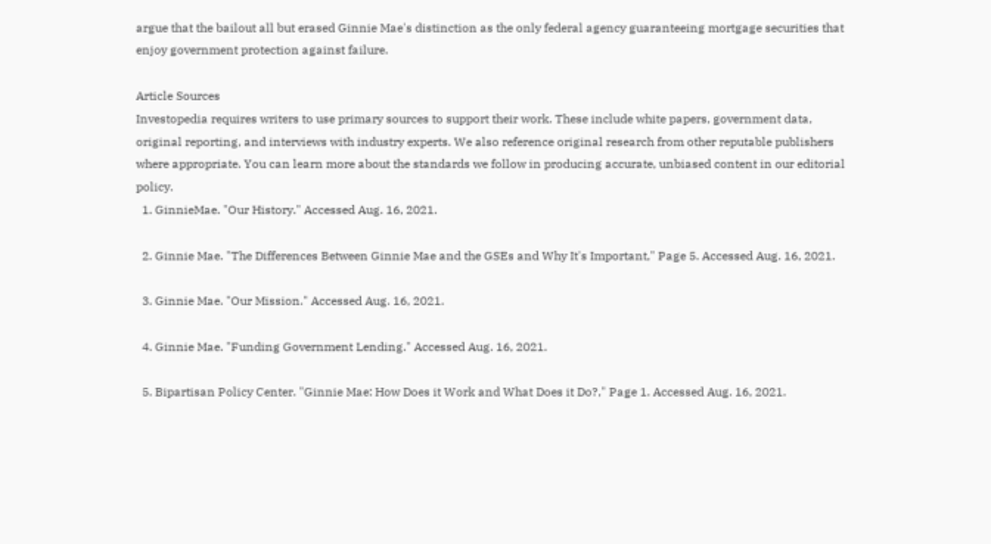argue that the bailout all but erased Ginnie Mae's distinction as the only federal agency guaranteeing mortgage securities that enjoy government protection against failure.

Article Sources
Investopedia requires writers to use primary sources to support their work. These include white papers, government data, original reporting, and interviews with industry experts. We also reference original research from other reputable publishers where appropriate. You can learn more about the standards we follow in producing accurate, unbiased content in our editorial policy.
  1. GinnieMae. "Our History." Accessed Aug. 16, 2021.

  2. Ginnie Mae. "The Differences Between Ginnie Mae and the GSEs and Why It's Important," Page 5. Accessed Aug. 16, 2021.

  3. Ginnie Mae. "Our Mission." Accessed Aug. 16, 2021.

  4. Ginnie Mae. "Funding Government Lending." Accessed Aug. 16, 2021.

  5. Bipartisan Policy Center. "Ginnie Mae: How Does it Work and What Does it Do?," Page 1. Accessed Aug. 16, 2021.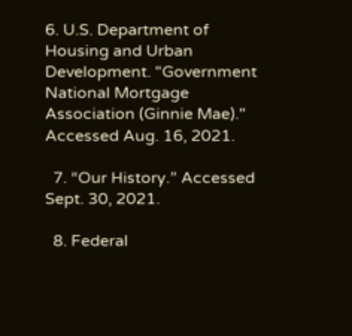6. U.S. Department of Housing and Urban Development. "Government National Mortgage Association (Ginnie Mae)." Accessed Aug. 16, 2021.

  7. “Our History.” Accessed Sept. 30, 2021.

  8. Federal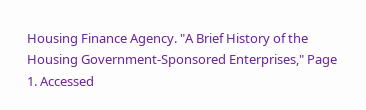Housing Finance Agency. "A Brief History of the Housing Government-Sponsored Enterprises," Page 1. Accessed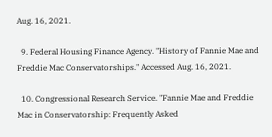Aug. 16, 2021.

  9. Federal Housing Finance Agency. "History of Fannie Mae and Freddie Mac Conservatorships." Accessed Aug. 16, 2021.

  10. Congressional Research Service. "Fannie Mae and Freddie Mac in Conservatorship: Frequently Asked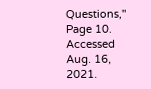Questions," Page 10. Accessed Aug. 16, 2021.